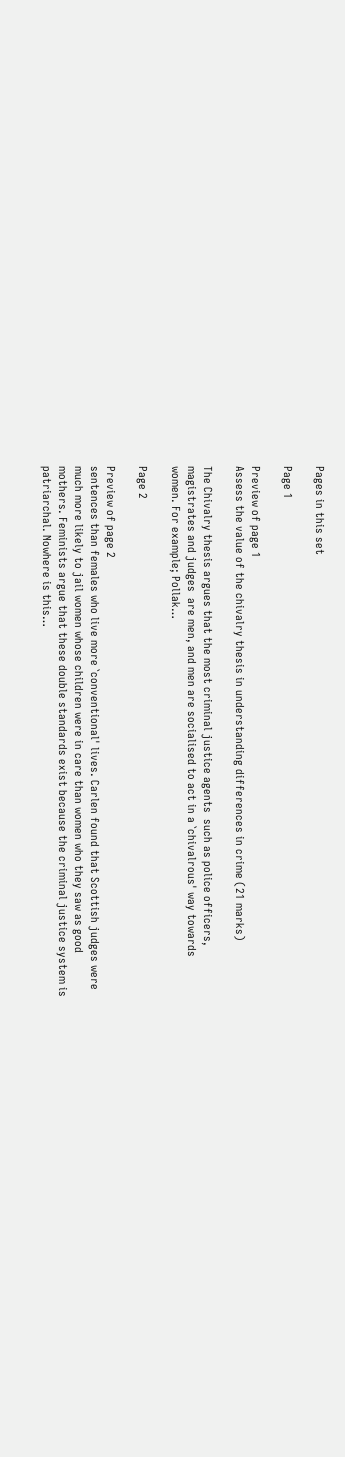Pages in this set

Page 1

Preview of page 1
Assess the value of the chivalry thesis in understanding differences in crime (21 marks)

The Chivalry thesis argues that the most criminal justice agents  such as police officers,
magistrates and judges  are men, and men are socialised to act in a `chivalrous' way towards
women. For example; Pollak…

Page 2

Preview of page 2
sentences than females who live more `conventional' lives. Carlen found that Scottish judges were
much more likely to jail women whose children were in care than women who they saw as good
mothers. Feminists argue that these double standards exist because the criminal justice system is
patriarchal. Nowhere is this…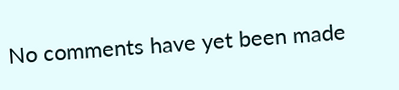No comments have yet been made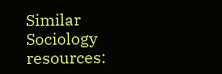Similar Sociology resources: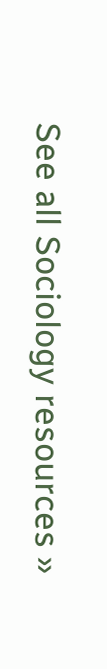See all Sociology resources »